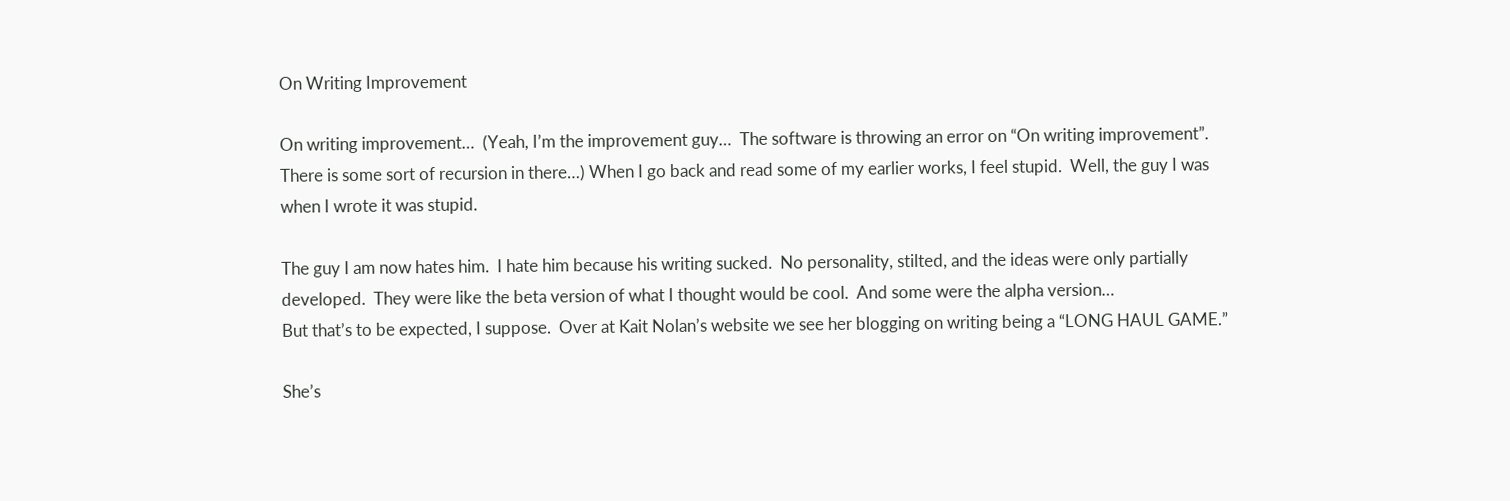On Writing Improvement

On writing improvement…  (Yeah, I’m the improvement guy…  The software is throwing an error on “On writing improvement”.  There is some sort of recursion in there…) When I go back and read some of my earlier works, I feel stupid.  Well, the guy I was when I wrote it was stupid.

The guy I am now hates him.  I hate him because his writing sucked.  No personality, stilted, and the ideas were only partially developed.  They were like the beta version of what I thought would be cool.  And some were the alpha version…
But that’s to be expected, I suppose.  Over at Kait Nolan’s website we see her blogging on writing being a “LONG HAUL GAME.”

She’s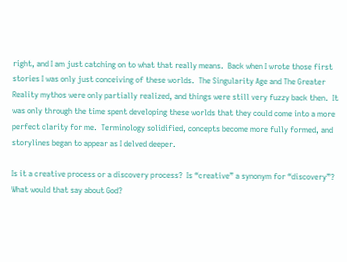right, and I am just catching on to what that really means.  Back when I wrote those first stories I was only just conceiving of these worlds.  The Singularity Age and The Greater Reality mythos were only partially realized, and things were still very fuzzy back then.  It was only through the time spent developing these worlds that they could come into a more perfect clarity for me.  Terminology solidified, concepts become more fully formed, and storylines began to appear as I delved deeper.

Is it a creative process or a discovery process?  Is “creative” a synonym for “discovery”?  What would that say about God?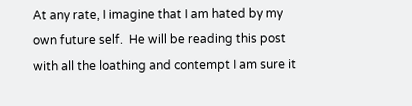At any rate, I imagine that I am hated by my own future self.  He will be reading this post with all the loathing and contempt I am sure it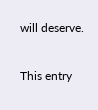will deserve.

This entry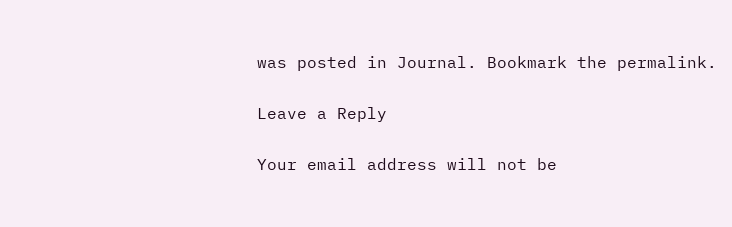was posted in Journal. Bookmark the permalink.

Leave a Reply

Your email address will not be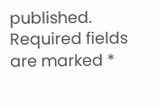published. Required fields are marked *